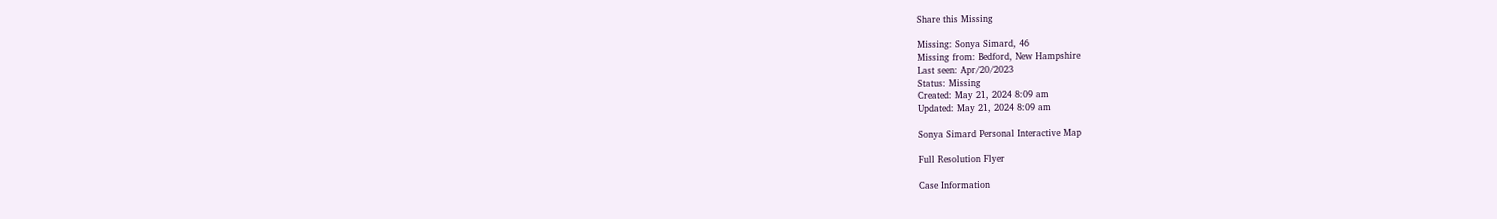Share this Missing

Missing: Sonya Simard, 46
Missing from: Bedford, New Hampshire
Last seen: Apr/20/2023
Status: Missing
Created: May 21, 2024 8:09 am
Updated: May 21, 2024 8:09 am

Sonya Simard Personal Interactive Map

Full Resolution Flyer

Case Information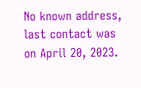No known address, last contact was on April 20, 2023.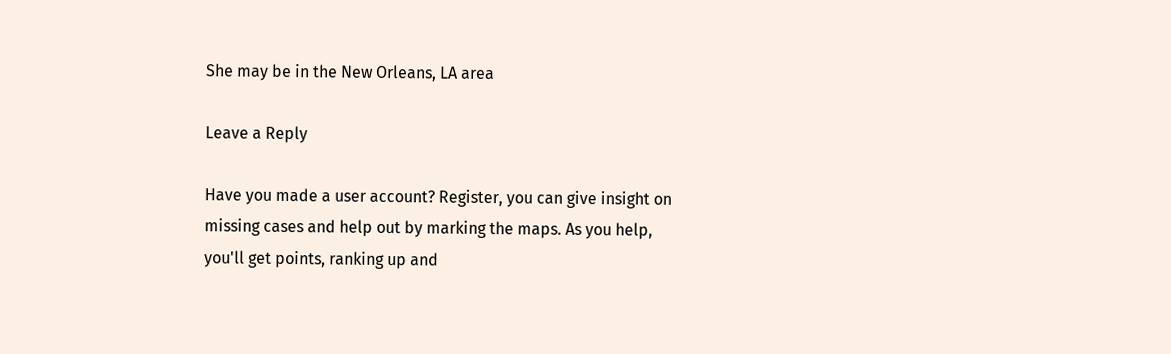She may be in the New Orleans, LA area

Leave a Reply

Have you made a user account? Register, you can give insight on missing cases and help out by marking the maps. As you help, you'll get points, ranking up and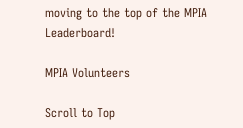moving to the top of the MPIA Leaderboard!

MPIA Volunteers

Scroll to Top